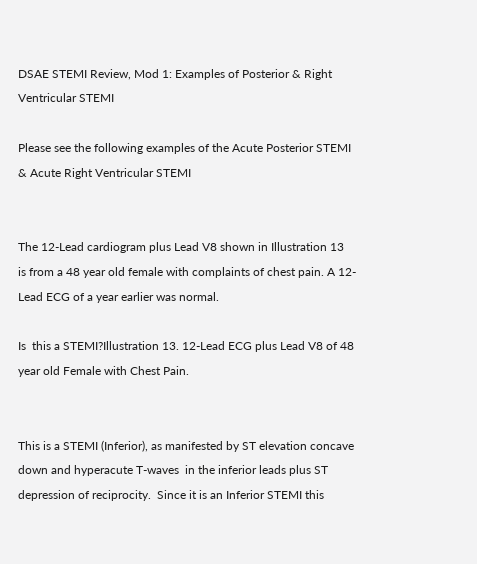DSAE STEMI Review, Mod 1: Examples of Posterior & Right Ventricular STEMI

Please see the following examples of the Acute Posterior STEMI & Acute Right Ventricular STEMI


The 12-Lead cardiogram plus Lead V8 shown in Illustration 13  is from a 48 year old female with complaints of chest pain. A 12-Lead ECG of a year earlier was normal.

Is  this a STEMI?Illustration 13. 12-Lead ECG plus Lead V8 of 48 year old Female with Chest Pain.


This is a STEMI (Inferior), as manifested by ST elevation concave down and hyperacute T-waves  in the inferior leads plus ST depression of reciprocity.  Since it is an Inferior STEMI this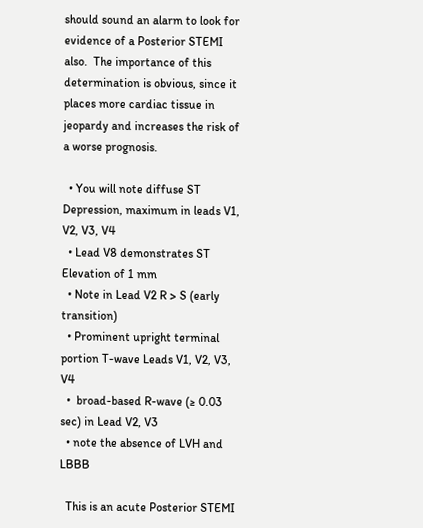should sound an alarm to look for evidence of a Posterior STEMI also.  The importance of this determination is obvious, since it places more cardiac tissue in jeopardy and increases the risk of a worse prognosis.

  • You will note diffuse ST Depression, maximum in leads V1, V2, V3, V4
  • Lead V8 demonstrates ST Elevation of 1 mm
  • Note in Lead V2 R > S (early transition)
  • Prominent upright terminal portion T-wave Leads V1, V2, V3, V4
  •  broad-based R-wave (≥ 0.03 sec) in Lead V2, V3
  • note the absence of LVH and LBBB

  This is an acute Posterior STEMI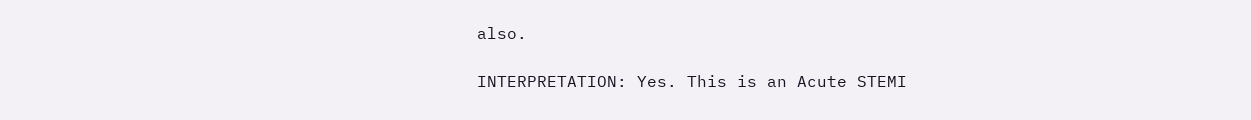also.

INTERPRETATION: Yes. This is an Acute STEMI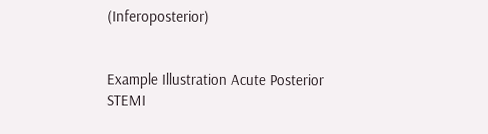(Inferoposterior)


Example Illustration Acute Posterior STEMI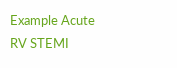Example Acute RV STEMI